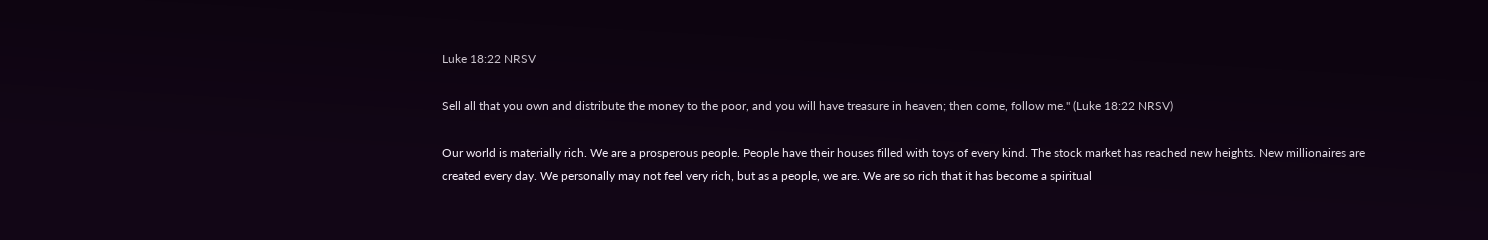Luke 18:22 NRSV

Sell all that you own and distribute the money to the poor, and you will have treasure in heaven; then come, follow me." (Luke 18:22 NRSV)

Our world is materially rich. We are a prosperous people. People have their houses filled with toys of every kind. The stock market has reached new heights. New millionaires are created every day. We personally may not feel very rich, but as a people, we are. We are so rich that it has become a spiritual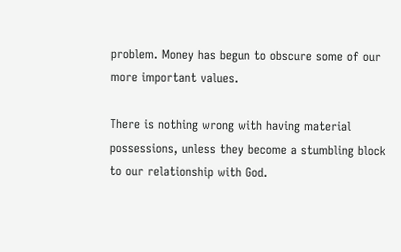problem. Money has begun to obscure some of our more important values.

There is nothing wrong with having material possessions, unless they become a stumbling block to our relationship with God.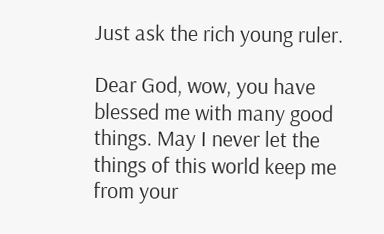Just ask the rich young ruler.

Dear God, wow, you have blessed me with many good things. May I never let the things of this world keep me from your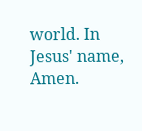world. In Jesus' name, Amen.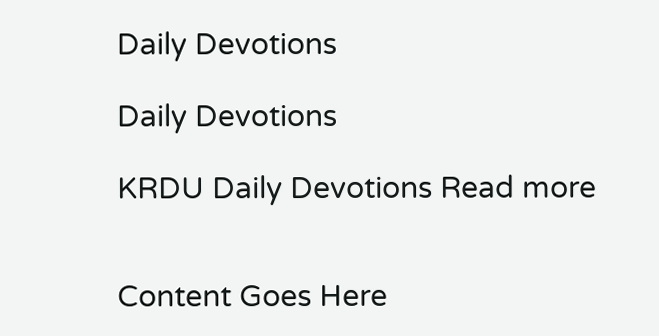Daily Devotions

Daily Devotions

KRDU Daily Devotions Read more


Content Goes Here